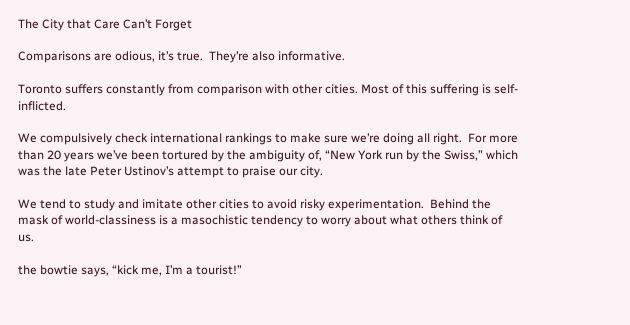The City that Care Can’t Forget

Comparisons are odious, it’s true.  They’re also informative.

Toronto suffers constantly from comparison with other cities. Most of this suffering is self-inflicted.

We compulsively check international rankings to make sure we’re doing all right.  For more than 20 years we’ve been tortured by the ambiguity of, “New York run by the Swiss,” which was the late Peter Ustinov’s attempt to praise our city.

We tend to study and imitate other cities to avoid risky experimentation.  Behind the mask of world-classiness is a masochistic tendency to worry about what others think of us.

the bowtie says, “kick me, I’m a tourist!”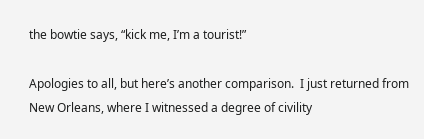the bowtie says, “kick me, I’m a tourist!”

Apologies to all, but here’s another comparison.  I just returned from New Orleans, where I witnessed a degree of civility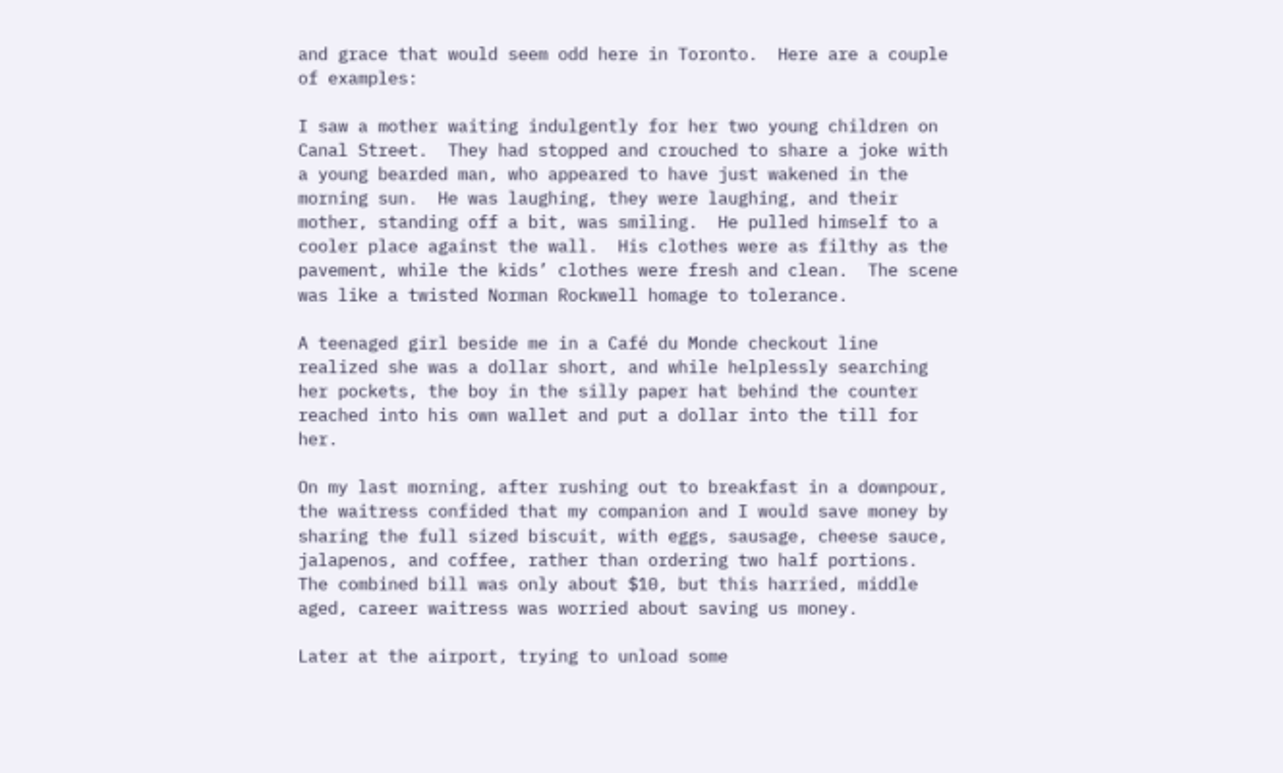and grace that would seem odd here in Toronto.  Here are a couple of examples:

I saw a mother waiting indulgently for her two young children on Canal Street.  They had stopped and crouched to share a joke with a young bearded man, who appeared to have just wakened in the morning sun.  He was laughing, they were laughing, and their mother, standing off a bit, was smiling.  He pulled himself to a cooler place against the wall.  His clothes were as filthy as the pavement, while the kids’ clothes were fresh and clean.  The scene was like a twisted Norman Rockwell homage to tolerance.

A teenaged girl beside me in a Café du Monde checkout line realized she was a dollar short, and while helplessly searching her pockets, the boy in the silly paper hat behind the counter reached into his own wallet and put a dollar into the till for her.

On my last morning, after rushing out to breakfast in a downpour, the waitress confided that my companion and I would save money by sharing the full sized biscuit, with eggs, sausage, cheese sauce, jalapenos, and coffee, rather than ordering two half portions.  The combined bill was only about $10, but this harried, middle aged, career waitress was worried about saving us money.

Later at the airport, trying to unload some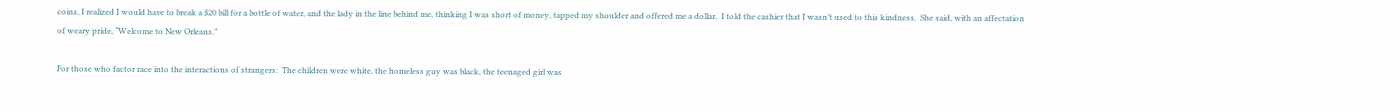coins, I realized I would have to break a $20 bill for a bottle of water, and the lady in the line behind me, thinking I was short of money, tapped my shoulder and offered me a dollar.  I told the cashier that I wasn’t used to this kindness.  She said, with an affectation of weary pride, “Welcome to New Orleans.”

For those who factor race into the interactions of strangers:  The children were white, the homeless guy was black, the teenaged girl was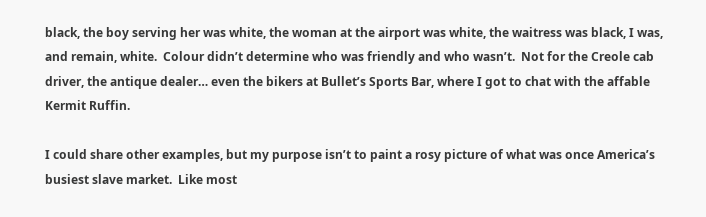black, the boy serving her was white, the woman at the airport was white, the waitress was black, I was, and remain, white.  Colour didn’t determine who was friendly and who wasn’t.  Not for the Creole cab driver, the antique dealer… even the bikers at Bullet’s Sports Bar, where I got to chat with the affable Kermit Ruffin.

I could share other examples, but my purpose isn’t to paint a rosy picture of what was once America’s busiest slave market.  Like most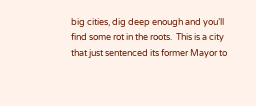big cities, dig deep enough and you’ll find some rot in the roots.  This is a city that just sentenced its former Mayor to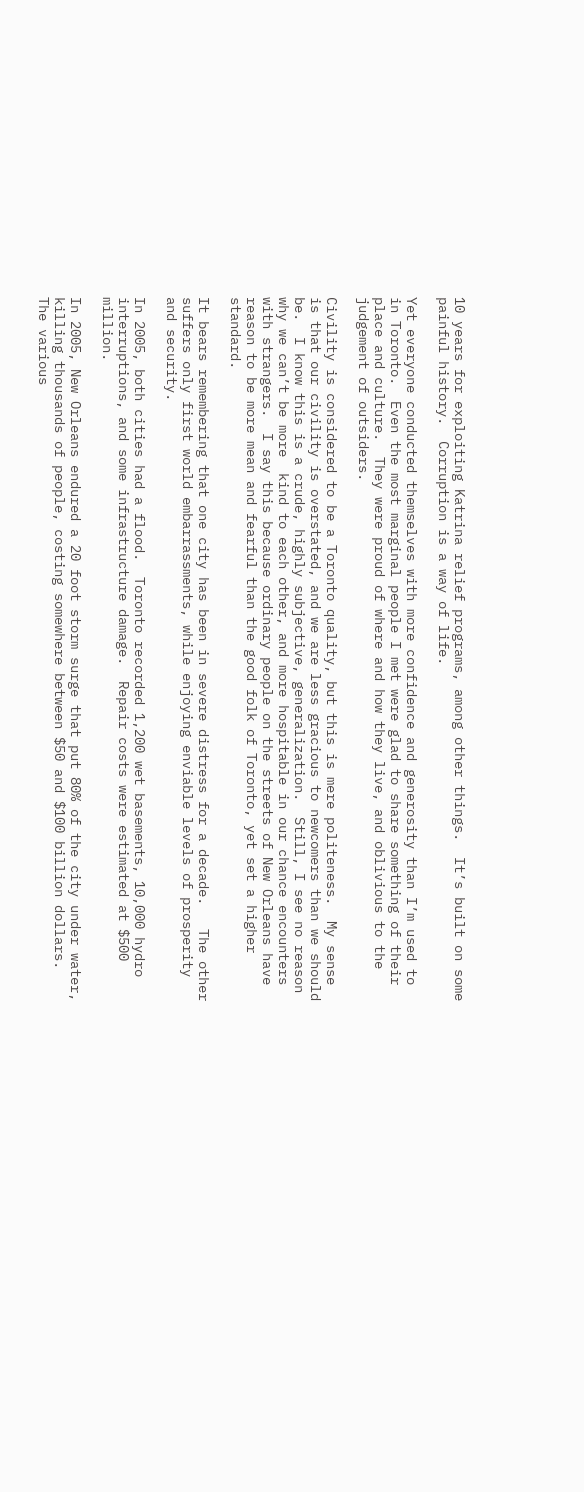10 years for exploiting Katrina relief programs, among other things.  It’s built on some painful history.  Corruption is a way of life.

Yet everyone conducted themselves with more confidence and generosity than I’m used to in Toronto.  Even the most marginal people I met were glad to share something of their place and culture.  They were proud of where and how they live, and oblivious to the judgement of outsiders.

Civility is considered to be a Toronto quality, but this is mere politeness.  My sense is that our civility is overstated, and we are less gracious to newcomers than we should be.  I know this is a crude, highly subjective, generalization.  Still, I see no reason why we can’t be more  kind to each other, and more hospitable in our chance encounters with strangers.  I say this because ordinary people on the streets of New Orleans have reason to be more mean and fearful than the good folk of Toronto, yet set a higher standard.

It bears remembering that one city has been in severe distress for a decade.   The other suffers only first world embarrassments, while enjoying enviable levels of prosperity and security.

In 2005, both cities had a flood.  Toronto recorded 1,200 wet basements, 10,000 hydro interruptions, and some infrastructure damage.  Repair costs were estimated at $500 million.

In 2005, New Orleans endured a 20 foot storm surge that put 80% of the city under water, killing thousands of people, costing somewhere between $50 and $100 billion dollars.  The various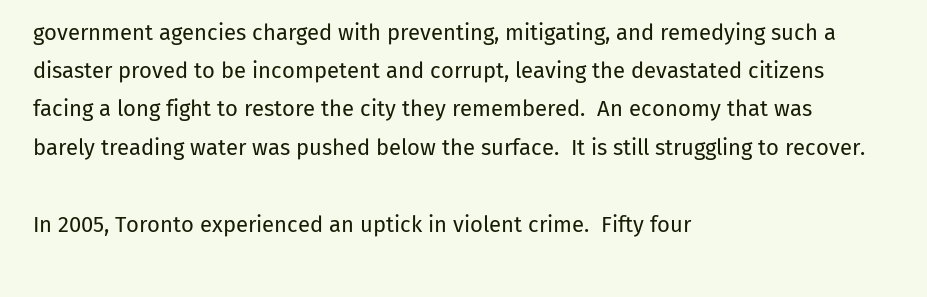government agencies charged with preventing, mitigating, and remedying such a disaster proved to be incompetent and corrupt, leaving the devastated citizens facing a long fight to restore the city they remembered.  An economy that was barely treading water was pushed below the surface.  It is still struggling to recover.

In 2005, Toronto experienced an uptick in violent crime.  Fifty four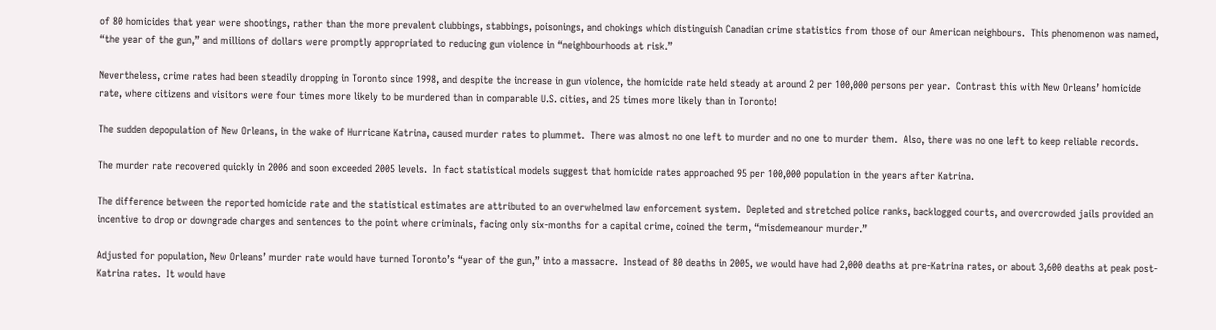of 80 homicides that year were shootings, rather than the more prevalent clubbings, stabbings, poisonings, and chokings which distinguish Canadian crime statistics from those of our American neighbours.  This phenomenon was named, “the year of the gun,” and millions of dollars were promptly appropriated to reducing gun violence in “neighbourhoods at risk.”

Nevertheless, crime rates had been steadily dropping in Toronto since 1998, and despite the increase in gun violence, the homicide rate held steady at around 2 per 100,000 persons per year.  Contrast this with New Orleans’ homicide rate, where citizens and visitors were four times more likely to be murdered than in comparable U.S. cities, and 25 times more likely than in Toronto!

The sudden depopulation of New Orleans, in the wake of Hurricane Katrina, caused murder rates to plummet.  There was almost no one left to murder and no one to murder them.  Also, there was no one left to keep reliable records.

The murder rate recovered quickly in 2006 and soon exceeded 2005 levels.  In fact statistical models suggest that homicide rates approached 95 per 100,000 population in the years after Katrina.

The difference between the reported homicide rate and the statistical estimates are attributed to an overwhelmed law enforcement system.  Depleted and stretched police ranks, backlogged courts, and overcrowded jails provided an incentive to drop or downgrade charges and sentences to the point where criminals, facing only six-months for a capital crime, coined the term, “misdemeanour murder.”

Adjusted for population, New Orleans’ murder rate would have turned Toronto’s “year of the gun,” into a massacre.  Instead of 80 deaths in 2005, we would have had 2,000 deaths at pre-Katrina rates, or about 3,600 deaths at peak post-Katrina rates.  It would have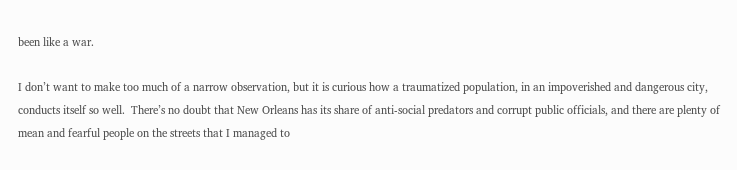been like a war.

I don’t want to make too much of a narrow observation, but it is curious how a traumatized population, in an impoverished and dangerous city, conducts itself so well.  There’s no doubt that New Orleans has its share of anti-social predators and corrupt public officials, and there are plenty of mean and fearful people on the streets that I managed to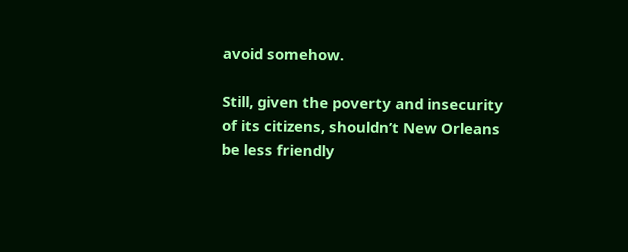avoid somehow.

Still, given the poverty and insecurity of its citizens, shouldn’t New Orleans be less friendly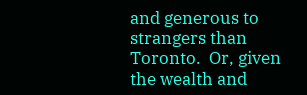and generous to strangers than Toronto.  Or, given the wealth and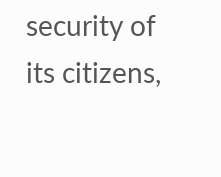security of its citizens,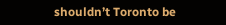shouldn’t Toronto be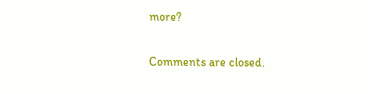more?

Comments are closed.